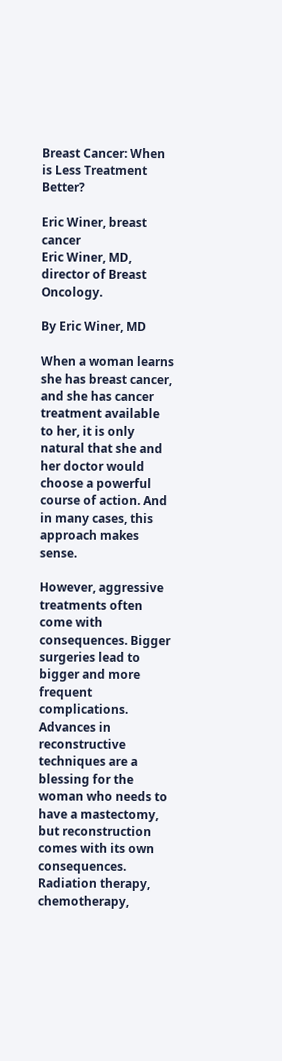Breast Cancer: When is Less Treatment Better?

Eric Winer, breast cancer
Eric Winer, MD, director of Breast Oncology.

By Eric Winer, MD

When a woman learns she has breast cancer, and she has cancer treatment available to her, it is only natural that she and her doctor would choose a powerful course of action. And in many cases, this approach makes sense.

However, aggressive treatments often come with consequences. Bigger surgeries lead to bigger and more frequent complications. Advances in reconstructive techniques are a blessing for the woman who needs to have a mastectomy, but reconstruction comes with its own consequences. Radiation therapy, chemotherapy,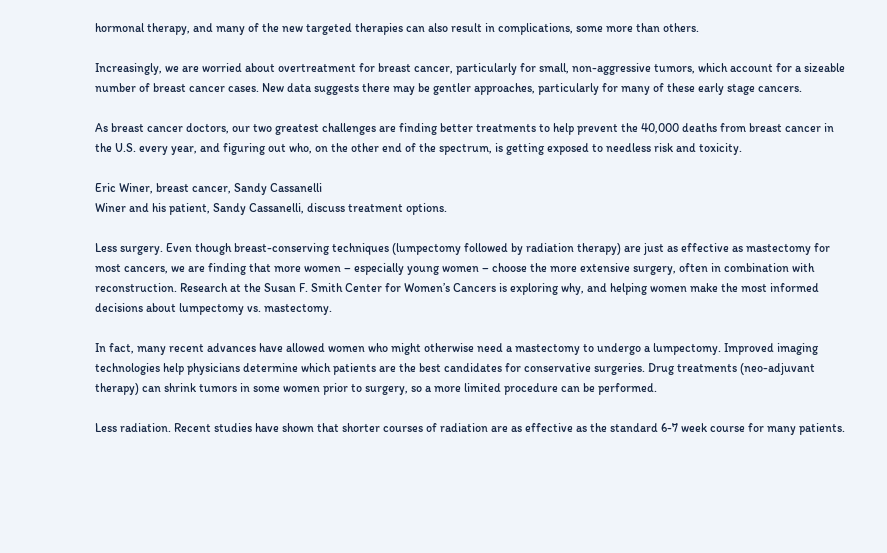hormonal therapy, and many of the new targeted therapies can also result in complications, some more than others.

Increasingly, we are worried about overtreatment for breast cancer, particularly for small, non-aggressive tumors, which account for a sizeable number of breast cancer cases. New data suggests there may be gentler approaches, particularly for many of these early stage cancers.

As breast cancer doctors, our two greatest challenges are finding better treatments to help prevent the 40,000 deaths from breast cancer in the U.S. every year, and figuring out who, on the other end of the spectrum, is getting exposed to needless risk and toxicity.

Eric Winer, breast cancer, Sandy Cassanelli
Winer and his patient, Sandy Cassanelli, discuss treatment options.

Less surgery. Even though breast-conserving techniques (lumpectomy followed by radiation therapy) are just as effective as mastectomy for most cancers, we are finding that more women – especially young women – choose the more extensive surgery, often in combination with reconstruction. Research at the Susan F. Smith Center for Women’s Cancers is exploring why, and helping women make the most informed decisions about lumpectomy vs. mastectomy.

In fact, many recent advances have allowed women who might otherwise need a mastectomy to undergo a lumpectomy. Improved imaging technologies help physicians determine which patients are the best candidates for conservative surgeries. Drug treatments (neo-adjuvant therapy) can shrink tumors in some women prior to surgery, so a more limited procedure can be performed.

Less radiation. Recent studies have shown that shorter courses of radiation are as effective as the standard 6-7 week course for many patients.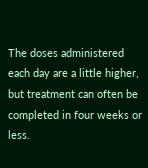The doses administered each day are a little higher, but treatment can often be completed in four weeks or less.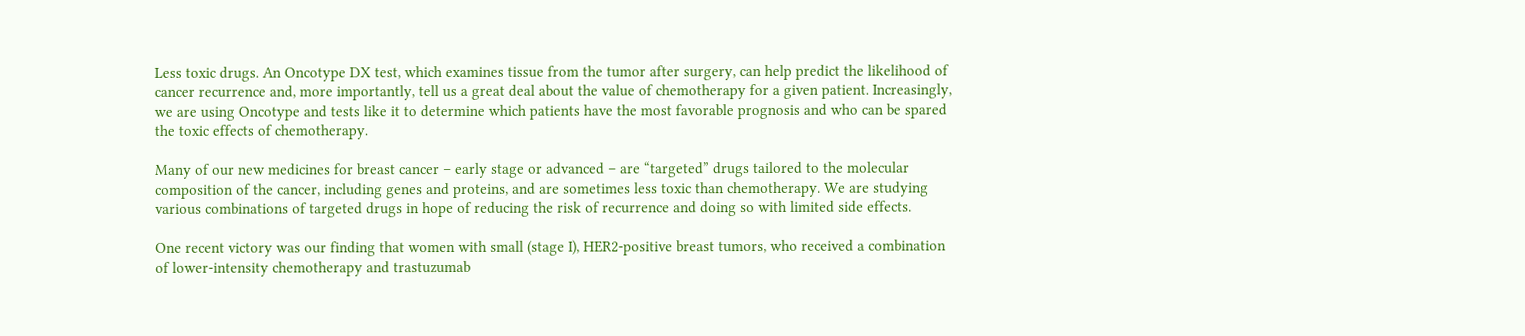Less toxic drugs. An Oncotype DX test, which examines tissue from the tumor after surgery, can help predict the likelihood of cancer recurrence and, more importantly, tell us a great deal about the value of chemotherapy for a given patient. Increasingly, we are using Oncotype and tests like it to determine which patients have the most favorable prognosis and who can be spared the toxic effects of chemotherapy.

Many of our new medicines for breast cancer – early stage or advanced – are “targeted” drugs tailored to the molecular composition of the cancer, including genes and proteins, and are sometimes less toxic than chemotherapy. We are studying various combinations of targeted drugs in hope of reducing the risk of recurrence and doing so with limited side effects.

One recent victory was our finding that women with small (stage I), HER2-positive breast tumors, who received a combination of lower-intensity chemotherapy and trastuzumab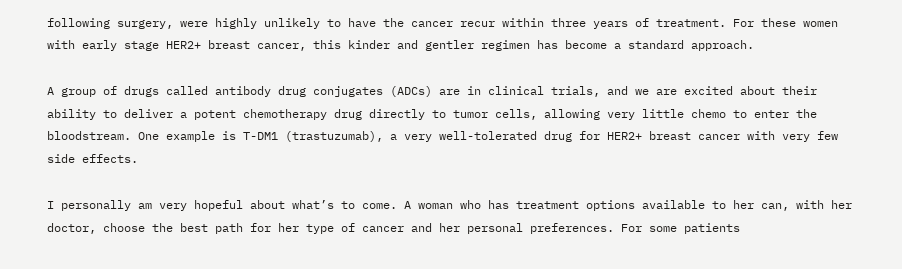following surgery, were highly unlikely to have the cancer recur within three years of treatment. For these women with early stage HER2+ breast cancer, this kinder and gentler regimen has become a standard approach.

A group of drugs called antibody drug conjugates (ADCs) are in clinical trials, and we are excited about their ability to deliver a potent chemotherapy drug directly to tumor cells, allowing very little chemo to enter the bloodstream. One example is T-DM1 (trastuzumab), a very well-tolerated drug for HER2+ breast cancer with very few side effects.

I personally am very hopeful about what’s to come. A woman who has treatment options available to her can, with her doctor, choose the best path for her type of cancer and her personal preferences. For some patients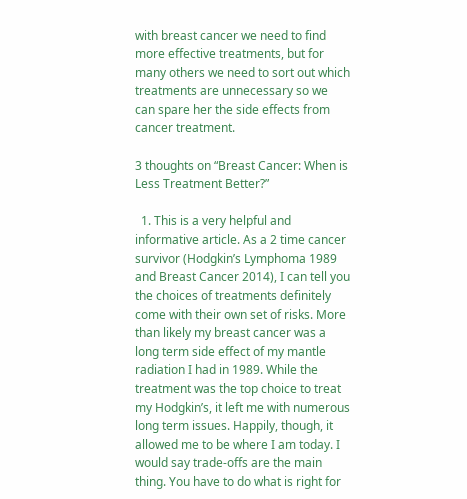with breast cancer we need to find more effective treatments, but for many others we need to sort out which treatments are unnecessary so we can spare her the side effects from cancer treatment.

3 thoughts on “Breast Cancer: When is Less Treatment Better?”

  1. This is a very helpful and informative article. As a 2 time cancer survivor (Hodgkin’s Lymphoma 1989 and Breast Cancer 2014), I can tell you the choices of treatments definitely come with their own set of risks. More than likely my breast cancer was a long term side effect of my mantle radiation I had in 1989. While the treatment was the top choice to treat my Hodgkin’s, it left me with numerous long term issues. Happily, though, it allowed me to be where I am today. I would say trade-offs are the main thing. You have to do what is right for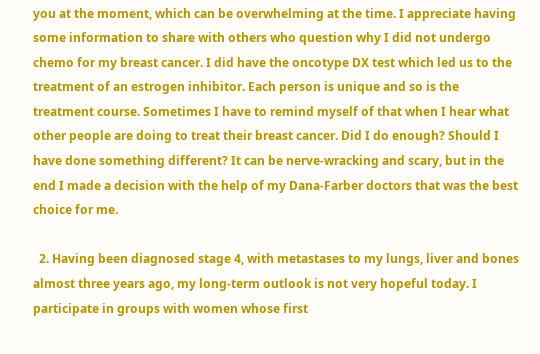you at the moment, which can be overwhelming at the time. I appreciate having some information to share with others who question why I did not undergo chemo for my breast cancer. I did have the oncotype DX test which led us to the treatment of an estrogen inhibitor. Each person is unique and so is the treatment course. Sometimes I have to remind myself of that when I hear what other people are doing to treat their breast cancer. Did I do enough? Should I have done something different? It can be nerve-wracking and scary, but in the end I made a decision with the help of my Dana-Farber doctors that was the best choice for me.

  2. Having been diagnosed stage 4, with metastases to my lungs, liver and bones almost three years ago, my long-term outlook is not very hopeful today. I participate in groups with women whose first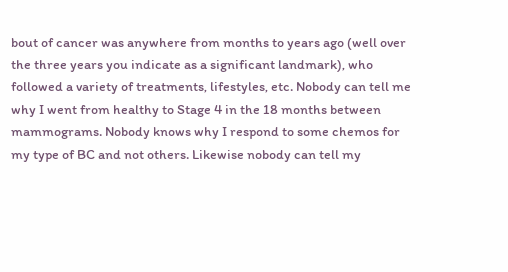bout of cancer was anywhere from months to years ago (well over the three years you indicate as a significant landmark), who followed a variety of treatments, lifestyles, etc. Nobody can tell me why I went from healthy to Stage 4 in the 18 months between mammograms. Nobody knows why I respond to some chemos for my type of BC and not others. Likewise nobody can tell my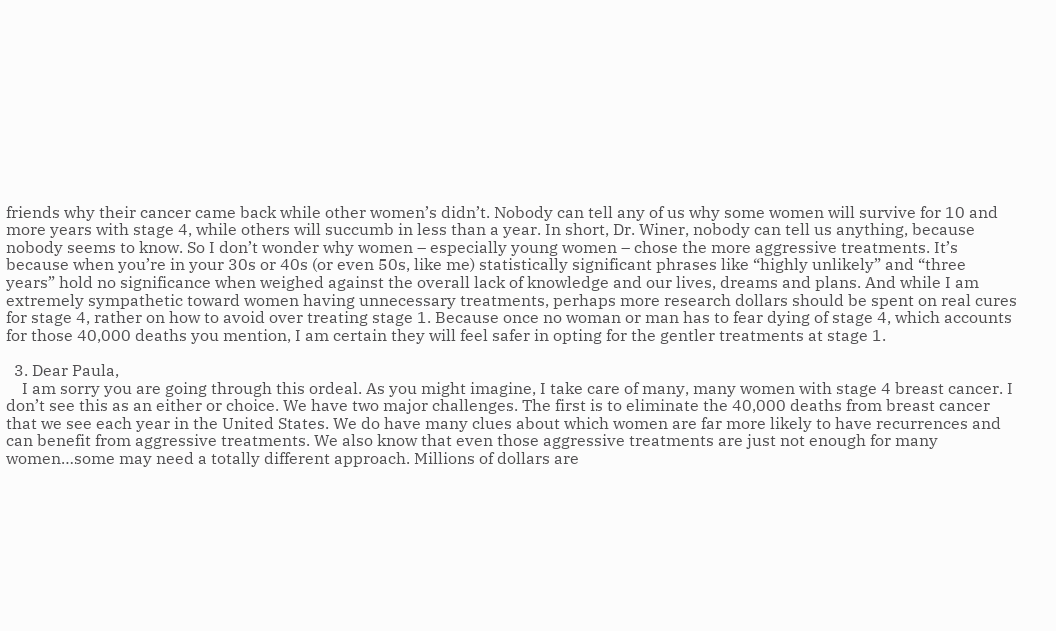friends why their cancer came back while other women’s didn’t. Nobody can tell any of us why some women will survive for 10 and more years with stage 4, while others will succumb in less than a year. In short, Dr. Winer, nobody can tell us anything, because nobody seems to know. So I don’t wonder why women – especially young women – chose the more aggressive treatments. It’s because when you’re in your 30s or 40s (or even 50s, like me) statistically significant phrases like “highly unlikely” and “three years” hold no significance when weighed against the overall lack of knowledge and our lives, dreams and plans. And while I am extremely sympathetic toward women having unnecessary treatments, perhaps more research dollars should be spent on real cures for stage 4, rather on how to avoid over treating stage 1. Because once no woman or man has to fear dying of stage 4, which accounts for those 40,000 deaths you mention, I am certain they will feel safer in opting for the gentler treatments at stage 1.

  3. Dear Paula,
    I am sorry you are going through this ordeal. As you might imagine, I take care of many, many women with stage 4 breast cancer. I don’t see this as an either or choice. We have two major challenges. The first is to eliminate the 40,000 deaths from breast cancer that we see each year in the United States. We do have many clues about which women are far more likely to have recurrences and can benefit from aggressive treatments. We also know that even those aggressive treatments are just not enough for many women…some may need a totally different approach. Millions of dollars are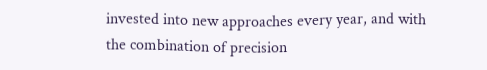invested into new approaches every year, and with the combination of precision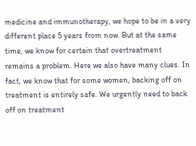medicine and immunotherapy, we hope to be in a very different place 5 years from now. But at the same time, we know for certain that overtreatment remains a problem. Here we also have many clues. In fact, we know that for some women, backing off on treatment is entirely safe. We urgently need to back off on treatment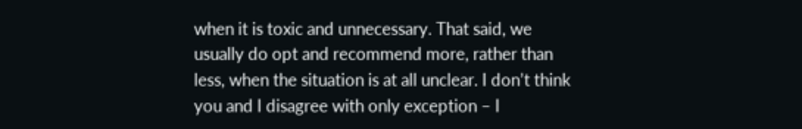when it is toxic and unnecessary. That said, we usually do opt and recommend more, rather than less, when the situation is at all unclear. I don’t think you and I disagree with only exception – I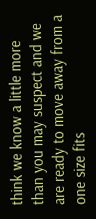think we know a little more than you may suspect and we are ready to move away from a one size fits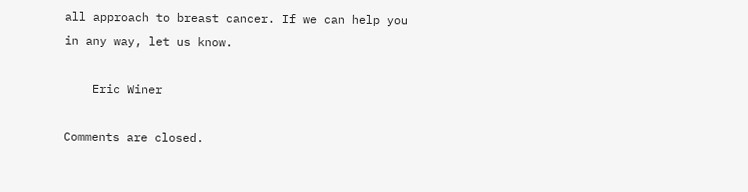all approach to breast cancer. If we can help you in any way, let us know.

    Eric Winer

Comments are closed.